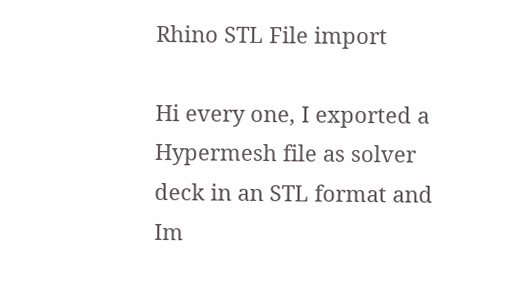Rhino STL File import

Hi every one, I exported a Hypermesh file as solver deck in an STL format and Im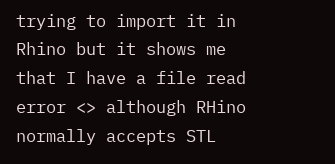trying to import it in Rhino but it shows me that I have a file read error <> although RHino normally accepts STL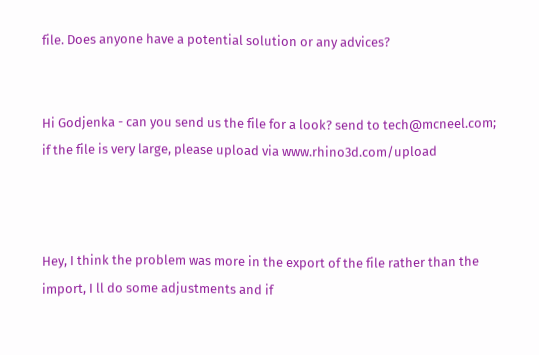file. Does anyone have a potential solution or any advices?


Hi Godjenka - can you send us the file for a look? send to tech@mcneel.com; if the file is very large, please upload via www.rhino3d.com/upload



Hey, I think the problem was more in the export of the file rather than the import, I ll do some adjustments and if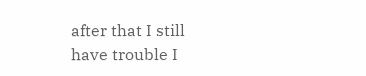after that I still have trouble I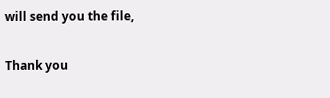will send you the file,

Thank you